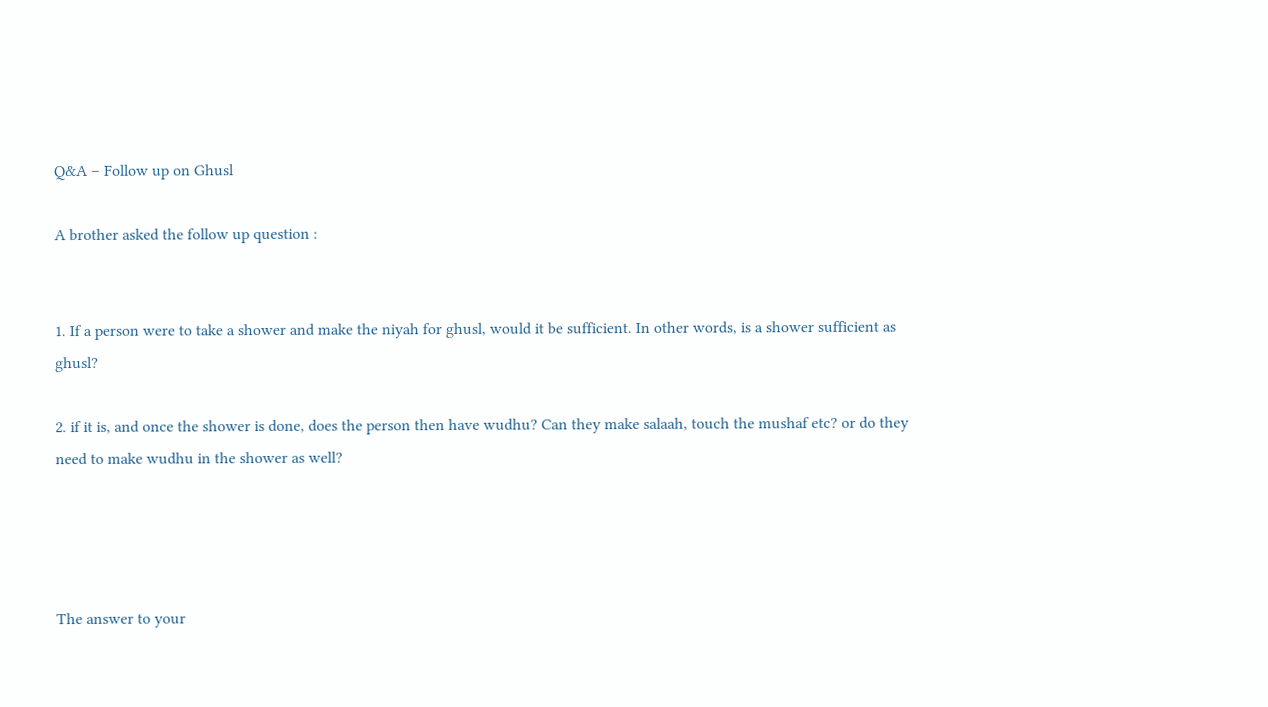Q&A – Follow up on Ghusl

A brother asked the follow up question :


1. If a person were to take a shower and make the niyah for ghusl, would it be sufficient. In other words, is a shower sufficient as ghusl?

2. if it is, and once the shower is done, does the person then have wudhu? Can they make salaah, touch the mushaf etc? or do they need to make wudhu in the shower as well?




The answer to your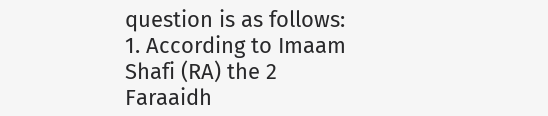question is as follows:
1. According to Imaam Shafi (RA) the 2 Faraaidh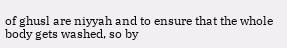of ghusl are niyyah and to ensure that the whole body gets washed, so by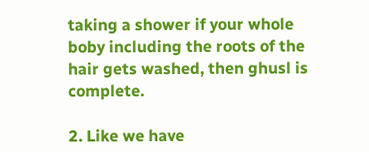taking a shower if your whole boby including the roots of the hair gets washed, then ghusl is complete.

2. Like we have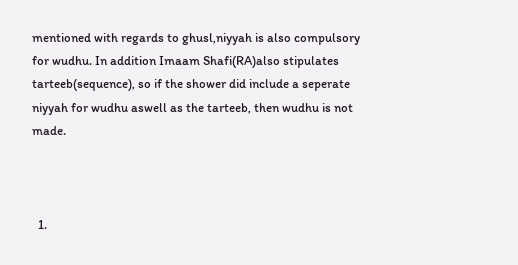mentioned with regards to ghusl,niyyah is also compulsory for wudhu. In addition Imaam Shafi(RA)also stipulates tarteeb(sequence), so if the shower did include a seperate niyyah for wudhu aswell as the tarteeb, then wudhu is not made.



  1.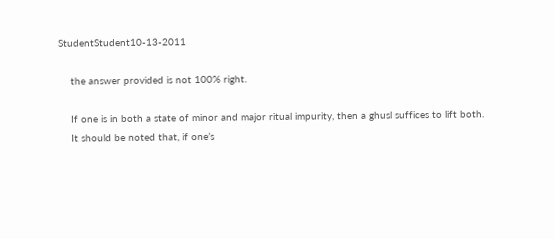StudentStudent10-13-2011

    the answer provided is not 100% right.

    If one is in both a state of minor and major ritual impurity, then a ghusl suffices to lift both.
    It should be noted that, if one’s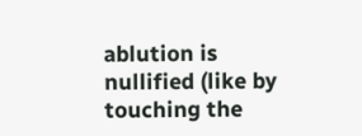ablution is nullified (like by touching the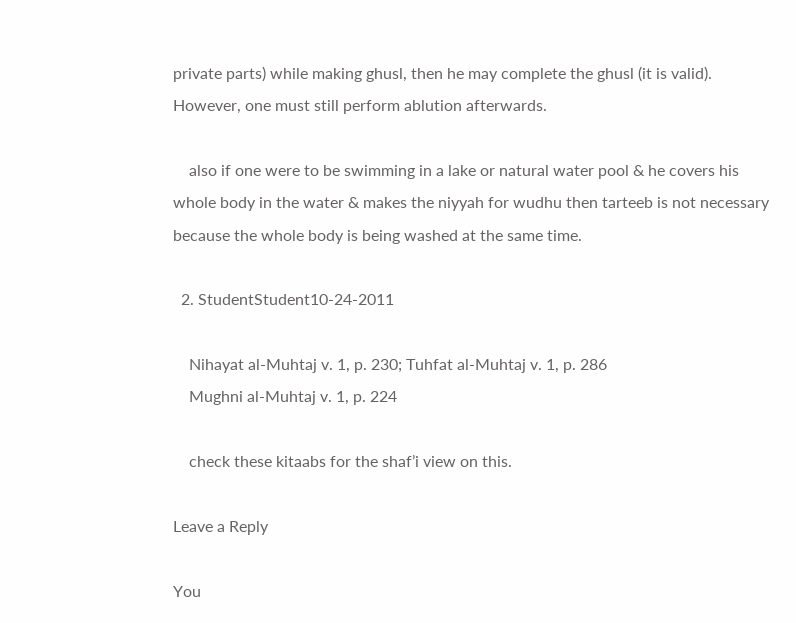private parts) while making ghusl, then he may complete the ghusl (it is valid). However, one must still perform ablution afterwards.

    also if one were to be swimming in a lake or natural water pool & he covers his whole body in the water & makes the niyyah for wudhu then tarteeb is not necessary because the whole body is being washed at the same time.

  2. StudentStudent10-24-2011

    Nihayat al-Muhtaj v. 1, p. 230; Tuhfat al-Muhtaj v. 1, p. 286
    Mughni al-Muhtaj v. 1, p. 224

    check these kitaabs for the shaf’i view on this.

Leave a Reply

You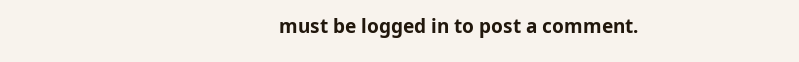must be logged in to post a comment.